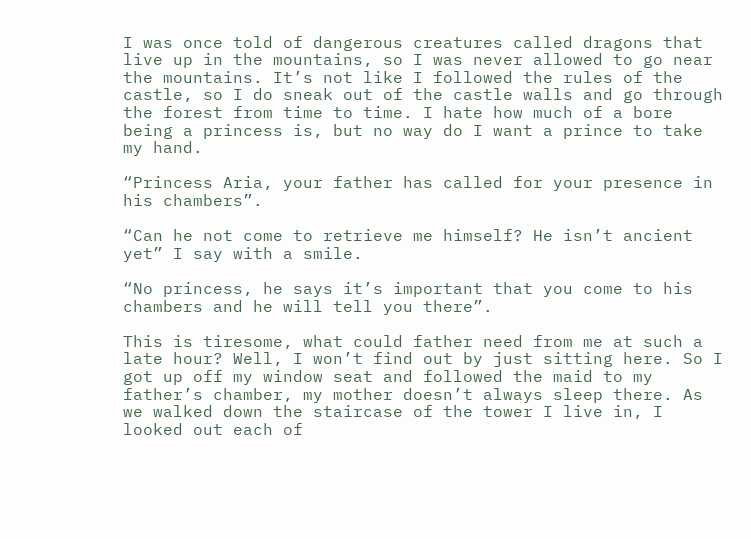I was once told of dangerous creatures called dragons that live up in the mountains, so I was never allowed to go near the mountains. It’s not like I followed the rules of the castle, so I do sneak out of the castle walls and go through the forest from time to time. I hate how much of a bore being a princess is, but no way do I want a prince to take my hand.

“Princess Aria, your father has called for your presence in his chambers”.

“Can he not come to retrieve me himself? He isn’t ancient yet” I say with a smile.

“No princess, he says it’s important that you come to his chambers and he will tell you there”.

This is tiresome, what could father need from me at such a late hour? Well, I won’t find out by just sitting here. So I got up off my window seat and followed the maid to my father’s chamber, my mother doesn’t always sleep there. As we walked down the staircase of the tower I live in, I looked out each of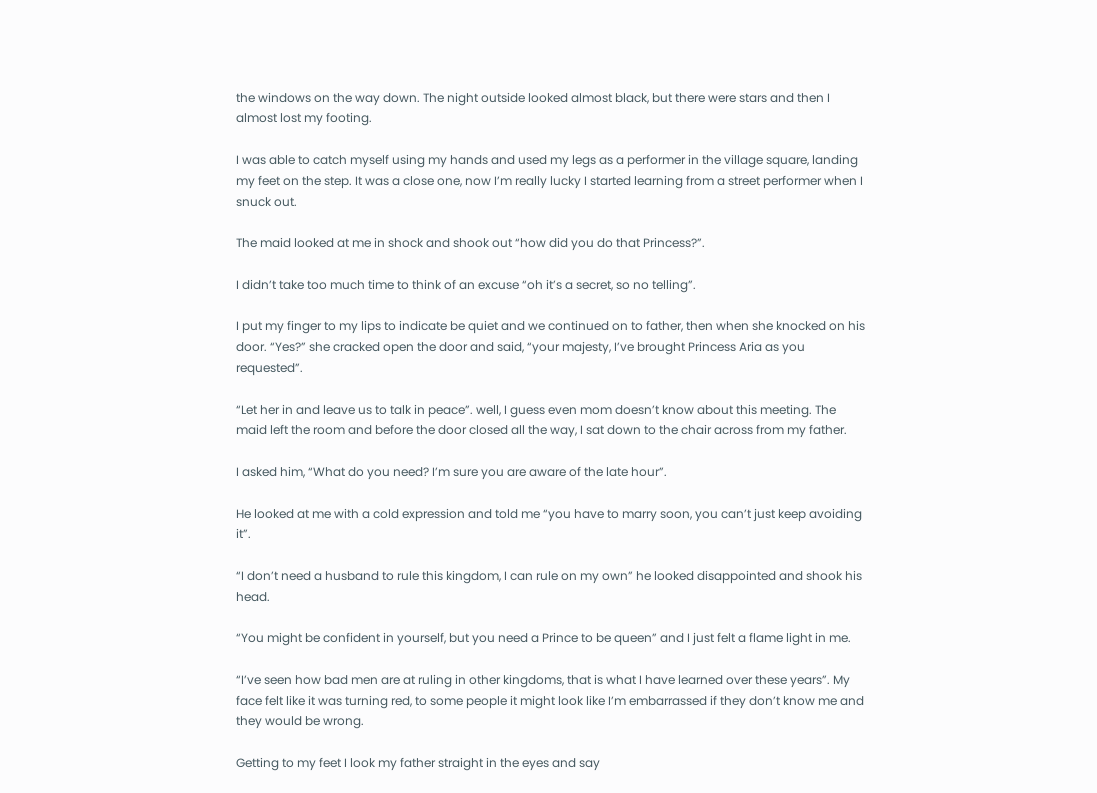the windows on the way down. The night outside looked almost black, but there were stars and then I almost lost my footing.

I was able to catch myself using my hands and used my legs as a performer in the village square, landing my feet on the step. It was a close one, now I’m really lucky I started learning from a street performer when I snuck out.

The maid looked at me in shock and shook out “how did you do that Princess?”.

I didn’t take too much time to think of an excuse “oh it’s a secret, so no telling”.

I put my finger to my lips to indicate be quiet and we continued on to father, then when she knocked on his door. “Yes?” she cracked open the door and said, “your majesty, I’ve brought Princess Aria as you requested”.

“Let her in and leave us to talk in peace”. well, I guess even mom doesn’t know about this meeting. The maid left the room and before the door closed all the way, I sat down to the chair across from my father.

I asked him, “What do you need? I’m sure you are aware of the late hour”.

He looked at me with a cold expression and told me “you have to marry soon, you can’t just keep avoiding it”.

“I don’t need a husband to rule this kingdom, I can rule on my own” he looked disappointed and shook his head.

“You might be confident in yourself, but you need a Prince to be queen” and I just felt a flame light in me.

“I’ve seen how bad men are at ruling in other kingdoms, that is what I have learned over these years”. My face felt like it was turning red, to some people it might look like I’m embarrassed if they don’t know me and they would be wrong.

Getting to my feet I look my father straight in the eyes and say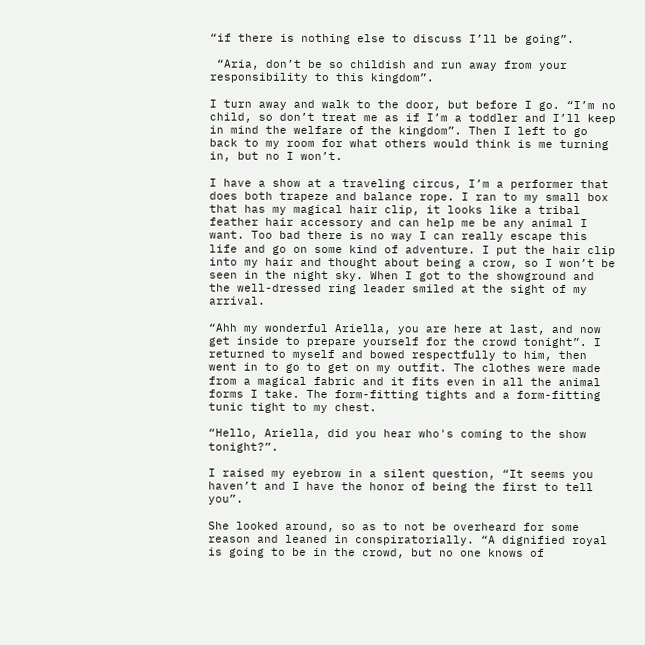“if there is nothing else to discuss I’ll be going”.

 “Aria, don’t be so childish and run away from your responsibility to this kingdom”.

I turn away and walk to the door, but before I go. “I’m no child, so don’t treat me as if I’m a toddler and I’ll keep in mind the welfare of the kingdom”. Then I left to go back to my room for what others would think is me turning in, but no I won’t.

I have a show at a traveling circus, I’m a performer that does both trapeze and balance rope. I ran to my small box that has my magical hair clip, it looks like a tribal feather hair accessory and can help me be any animal I want. Too bad there is no way I can really escape this life and go on some kind of adventure. I put the hair clip into my hair and thought about being a crow, so I won’t be seen in the night sky. When I got to the showground and the well-dressed ring leader smiled at the sight of my arrival.

“Ahh my wonderful Ariella, you are here at last, and now get inside to prepare yourself for the crowd tonight”. I returned to myself and bowed respectfully to him, then went in to go to get on my outfit. The clothes were made from a magical fabric and it fits even in all the animal forms I take. The form-fitting tights and a form-fitting tunic tight to my chest.

“Hello, Ariella, did you hear who's coming to the show tonight?”.

I raised my eyebrow in a silent question, “It seems you haven’t and I have the honor of being the first to tell you”.

She looked around, so as to not be overheard for some reason and leaned in conspiratorially. “A dignified royal is going to be in the crowd, but no one knows of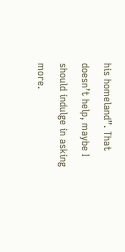his homeland”. That doesn’t help, maybe I should indulge in asking more.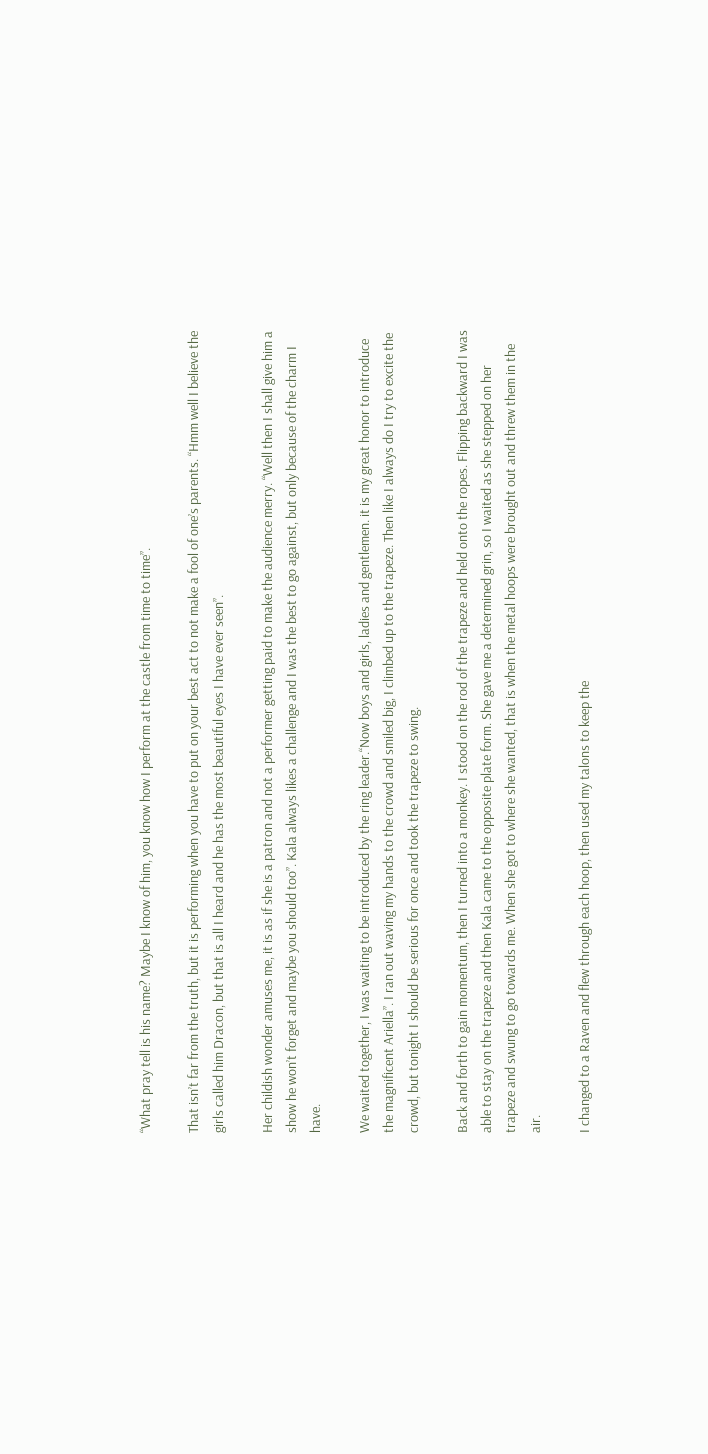“What pray tell is his name? Maybe I know of him, you know how I perform at the castle from time to time”.

That isn’t far from the truth, but it is performing when you have to put on your best act to not make a fool of one’s parents. “Hmm well I believe the girls called him Dracon, but that is all I heard and he has the most beautiful eyes I have ever seen”.

Her childish wonder amuses me, it is as if she is a patron and not a performer getting paid to make the audience merry. “Well then I shall give him a show he won’t forget and maybe you should too”. Kala always likes a challenge and I was the best to go against, but only because of the charm I have.

We waited together, I was waiting to be introduced by the ring leader.“Now boys and girls, ladies and gentlemen. it is my great honor to introduce the magnificent Ariella”. I ran out waving my hands to the crowd and smiled big, I climbed up to the trapeze. Then like I always do I try to excite the crowd, but tonight I should be serious for once and took the trapeze to swing.

Back and forth to gain momentum, then I turned into a monkey. I stood on the rod of the trapeze and held onto the ropes. Flipping backward I was able to stay on the trapeze and then Kala came to the opposite plate form. She gave me a determined grin, so I waited as she stepped on her trapeze and swung to go towards me. When she got to where she wanted, that is when the metal hoops were brought out and threw them in the air.

I changed to a Raven and flew through each hoop, then used my talons to keep the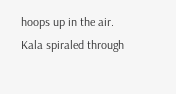hoops up in the air. Kala spiraled through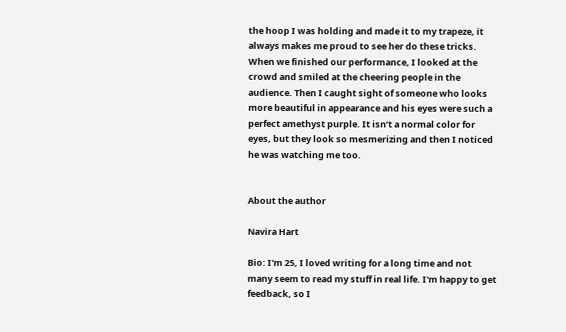the hoop I was holding and made it to my trapeze, it always makes me proud to see her do these tricks. When we finished our performance, I looked at the crowd and smiled at the cheering people in the audience. Then I caught sight of someone who looks more beautiful in appearance and his eyes were such a perfect amethyst purple. It isn’t a normal color for eyes, but they look so mesmerizing and then I noticed he was watching me too.


About the author

Navira Hart

Bio: I'm 25, I loved writing for a long time and not many seem to read my stuff in real life. I'm happy to get feedback, so I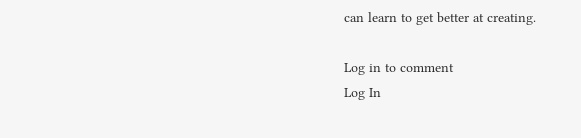can learn to get better at creating.

Log in to comment
Log In